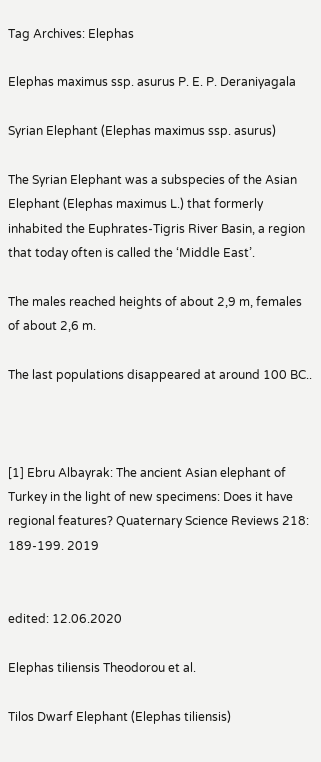Tag Archives: Elephas

Elephas maximus ssp. asurus P. E. P. Deraniyagala

Syrian Elephant (Elephas maximus ssp. asurus)

The Syrian Elephant was a subspecies of the Asian Elephant (Elephas maximus L.) that formerly inhabited the Euphrates-Tigris River Basin, a region that today often is called the ‘Middle East’.

The males reached heights of about 2,9 m, females of about 2,6 m.

The last populations disappeared at around 100 BC..



[1] Ebru Albayrak: The ancient Asian elephant of Turkey in the light of new specimens: Does it have regional features? Quaternary Science Reviews 218: 189-199. 2019


edited: 12.06.2020

Elephas tiliensis Theodorou et al.

Tilos Dwarf Elephant (Elephas tiliensis)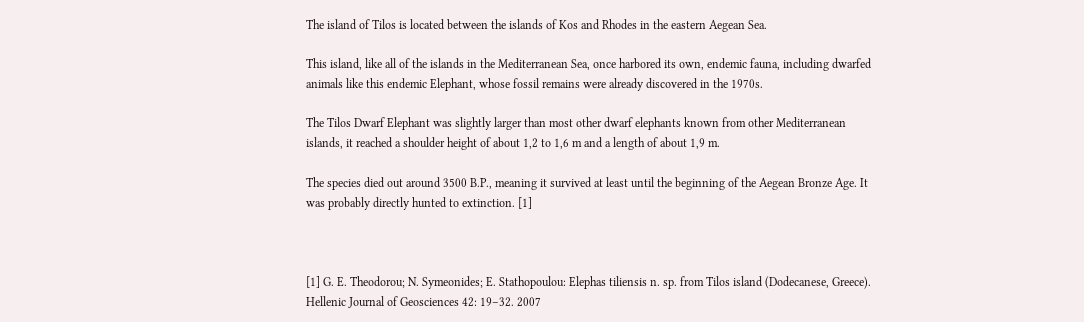The island of Tilos is located between the islands of Kos and Rhodes in the eastern Aegean Sea.

This island, like all of the islands in the Mediterranean Sea, once harbored its own, endemic fauna, including dwarfed animals like this endemic Elephant, whose fossil remains were already discovered in the 1970s.

The Tilos Dwarf Elephant was slightly larger than most other dwarf elephants known from other Mediterranean islands, it reached a shoulder height of about 1,2 to 1,6 m and a length of about 1,9 m.

The species died out around 3500 B.P., meaning it survived at least until the beginning of the Aegean Bronze Age. It was probably directly hunted to extinction. [1]



[1] G. E. Theodorou; N. Symeonides; E. Stathopoulou: Elephas tiliensis n. sp. from Tilos island (Dodecanese, Greece). Hellenic Journal of Geosciences 42: 19–32. 2007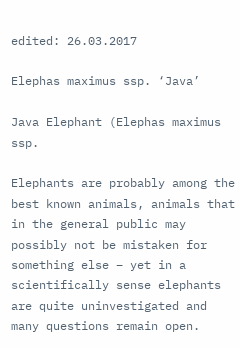edited: 26.03.2017

Elephas maximus ssp. ‘Java’

Java Elephant (Elephas maximus ssp.

Elephants are probably among the best known animals, animals that in the general public may possibly not be mistaken for something else – yet in a scientifically sense elephants are quite uninvestigated and many questions remain open.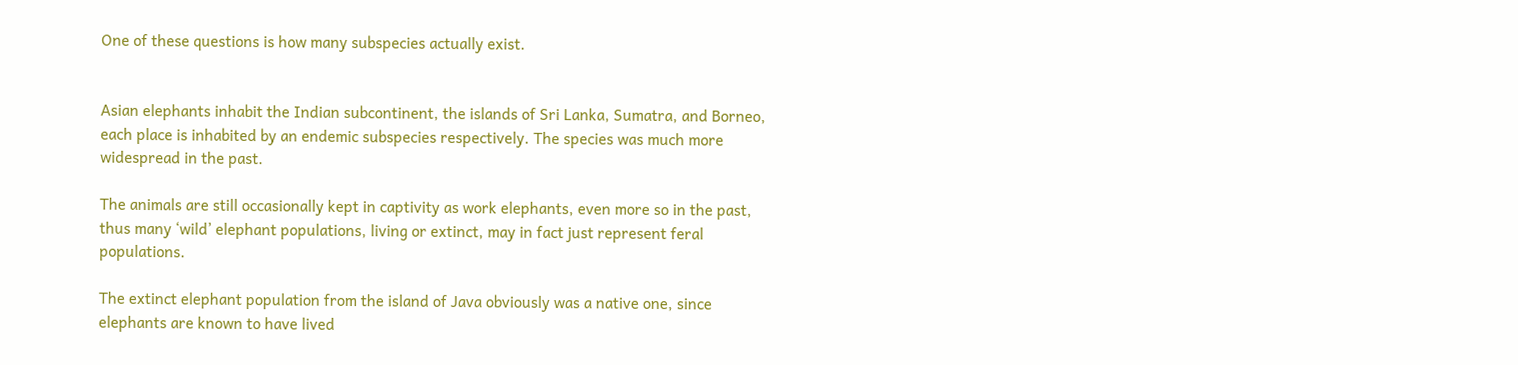One of these questions is how many subspecies actually exist.


Asian elephants inhabit the Indian subcontinent, the islands of Sri Lanka, Sumatra, and Borneo, each place is inhabited by an endemic subspecies respectively. The species was much more widespread in the past.

The animals are still occasionally kept in captivity as work elephants, even more so in the past, thus many ‘wild’ elephant populations, living or extinct, may in fact just represent feral populations.

The extinct elephant population from the island of Java obviously was a native one, since elephants are known to have lived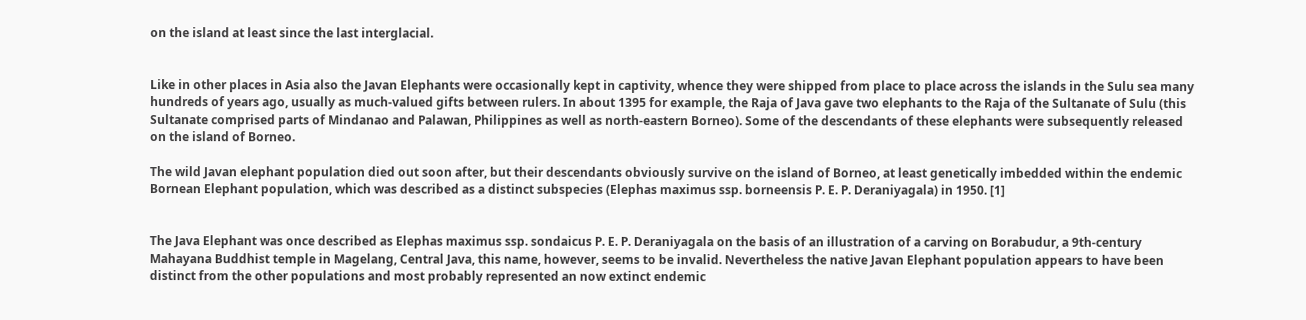on the island at least since the last interglacial.


Like in other places in Asia also the Javan Elephants were occasionally kept in captivity, whence they were shipped from place to place across the islands in the Sulu sea many hundreds of years ago, usually as much-valued gifts between rulers. In about 1395 for example, the Raja of Java gave two elephants to the Raja of the Sultanate of Sulu (this Sultanate comprised parts of Mindanao and Palawan, Philippines as well as north-eastern Borneo). Some of the descendants of these elephants were subsequently released on the island of Borneo.

The wild Javan elephant population died out soon after, but their descendants obviously survive on the island of Borneo, at least genetically imbedded within the endemic Bornean Elephant population, which was described as a distinct subspecies (Elephas maximus ssp. borneensis P. E. P. Deraniyagala) in 1950. [1]


The Java Elephant was once described as Elephas maximus ssp. sondaicus P. E. P. Deraniyagala on the basis of an illustration of a carving on Borabudur, a 9th-century Mahayana Buddhist temple in Magelang, Central Java, this name, however, seems to be invalid. Nevertheless the native Javan Elephant population appears to have been distinct from the other populations and most probably represented an now extinct endemic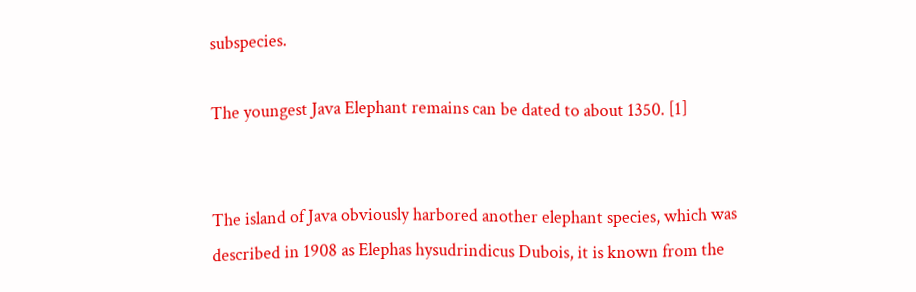subspecies.

The youngest Java Elephant remains can be dated to about 1350. [1]


The island of Java obviously harbored another elephant species, which was described in 1908 as Elephas hysudrindicus Dubois, it is known from the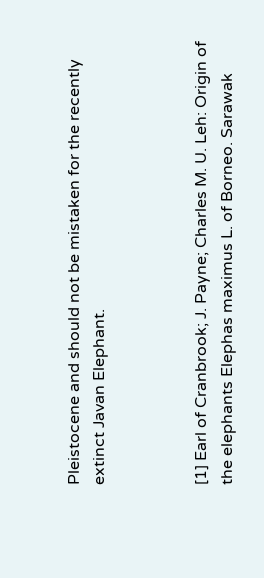Pleistocene and should not be mistaken for the recently extinct Javan Elephant.



[1] Earl of Cranbrook; J. Payne; Charles M. U. Leh: Origin of the elephants Elephas maximus L. of Borneo. Sarawak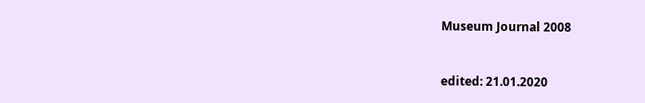Museum Journal 2008


edited: 21.01.2020